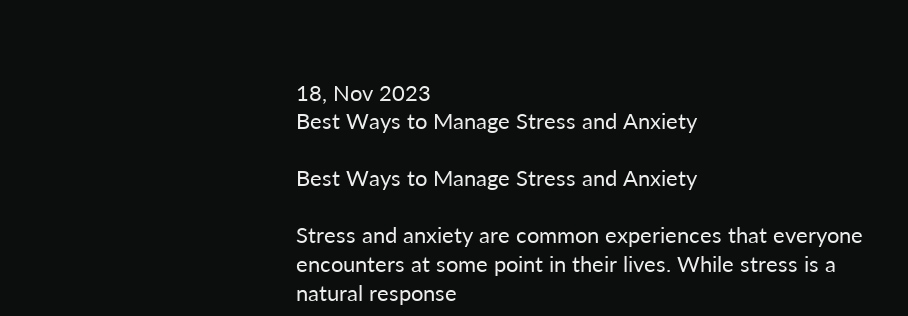18, Nov 2023
Best Ways to Manage Stress and Anxiety

Best Ways to Manage Stress and Anxiety

Stress and anxiety are common experiences that everyone encounters at some point in their lives. While stress is a natural response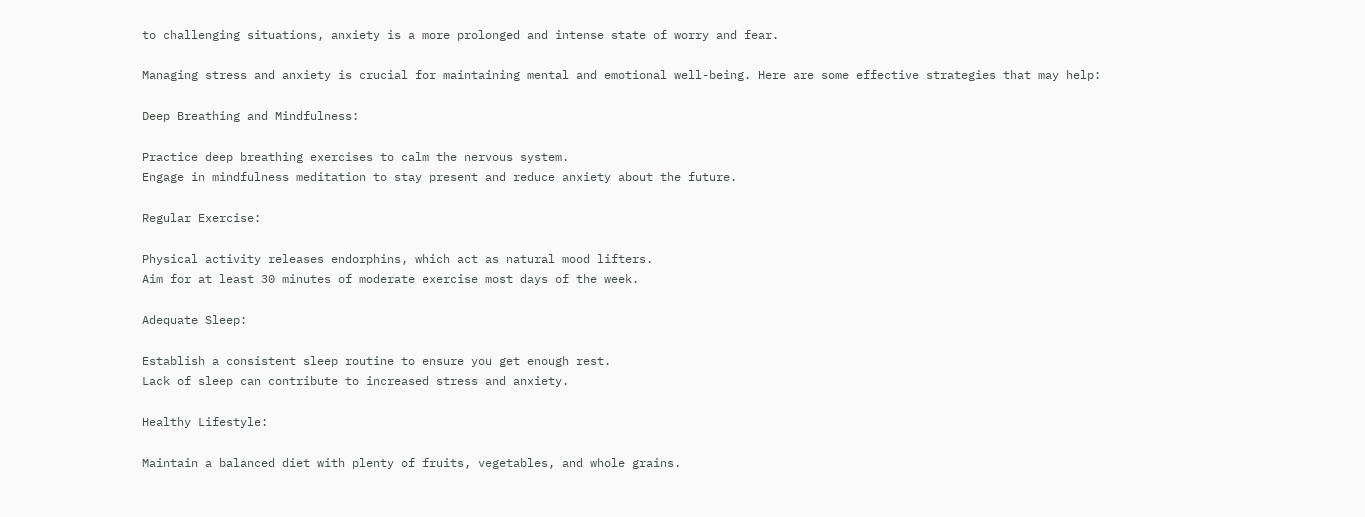to challenging situations, anxiety is a more prolonged and intense state of worry and fear.

Managing stress and anxiety is crucial for maintaining mental and emotional well-being. Here are some effective strategies that may help:

Deep Breathing and Mindfulness:

Practice deep breathing exercises to calm the nervous system.
Engage in mindfulness meditation to stay present and reduce anxiety about the future.

Regular Exercise:

Physical activity releases endorphins, which act as natural mood lifters.
Aim for at least 30 minutes of moderate exercise most days of the week.

Adequate Sleep:

Establish a consistent sleep routine to ensure you get enough rest.
Lack of sleep can contribute to increased stress and anxiety.

Healthy Lifestyle:

Maintain a balanced diet with plenty of fruits, vegetables, and whole grains.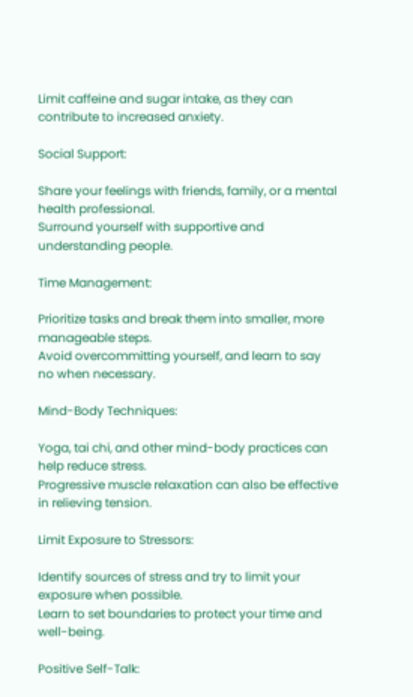Limit caffeine and sugar intake, as they can contribute to increased anxiety.

Social Support:

Share your feelings with friends, family, or a mental health professional.
Surround yourself with supportive and understanding people.

Time Management:

Prioritize tasks and break them into smaller, more manageable steps.
Avoid overcommitting yourself, and learn to say no when necessary.

Mind-Body Techniques:

Yoga, tai chi, and other mind-body practices can help reduce stress.
Progressive muscle relaxation can also be effective in relieving tension.

Limit Exposure to Stressors:

Identify sources of stress and try to limit your exposure when possible.
Learn to set boundaries to protect your time and well-being.

Positive Self-Talk: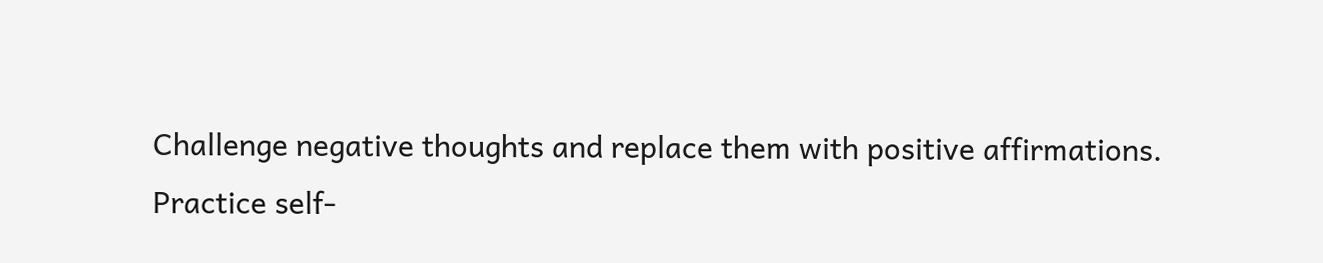Challenge negative thoughts and replace them with positive affirmations.
Practice self-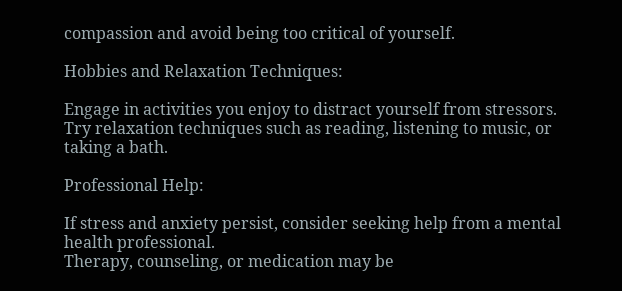compassion and avoid being too critical of yourself.

Hobbies and Relaxation Techniques:

Engage in activities you enjoy to distract yourself from stressors.
Try relaxation techniques such as reading, listening to music, or taking a bath.

Professional Help:

If stress and anxiety persist, consider seeking help from a mental health professional.
Therapy, counseling, or medication may be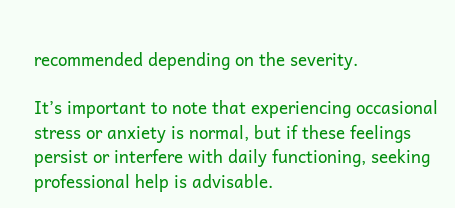recommended depending on the severity.

It’s important to note that experiencing occasional stress or anxiety is normal, but if these feelings persist or interfere with daily functioning, seeking professional help is advisable.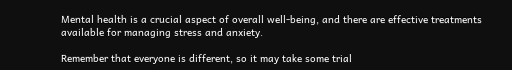Mental health is a crucial aspect of overall well-being, and there are effective treatments available for managing stress and anxiety.

Remember that everyone is different, so it may take some trial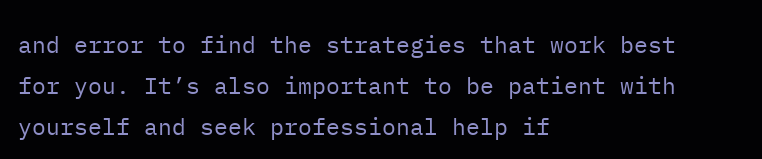and error to find the strategies that work best for you. It’s also important to be patient with yourself and seek professional help if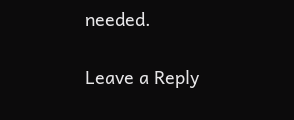needed.

Leave a Reply